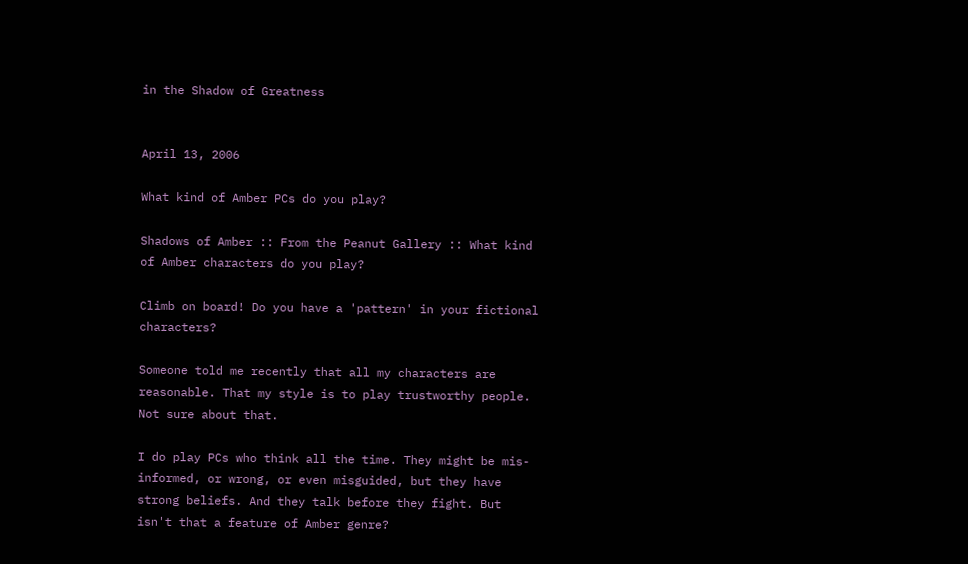in the Shadow of Greatness


April 13, 2006

What kind of Amber PCs do you play?

Shadows of Amber :: From the Peanut Gallery :: What kind of Amber characters do you play?

Climb on board! Do you have a 'pattern' in your fictional characters?

Someone told me recently that all my characters are reasonable. That my style is to play trustworthy people. Not sure about that.

I do play PCs who think all the time. They might be mis-informed, or wrong, or even misguided, but they have strong beliefs. And they talk before they fight. But isn't that a feature of Amber genre?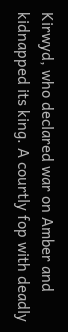Kirwyd, who declared war on Amber and kidnapped its king. A courtly fop with deadly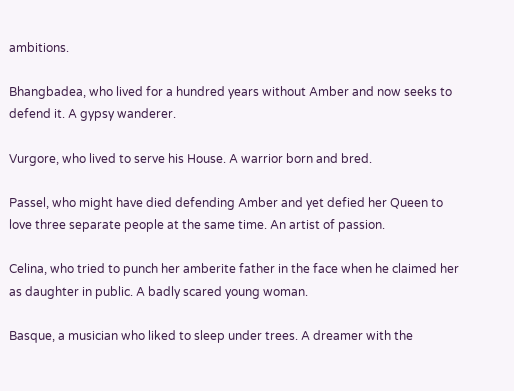ambitions.

Bhangbadea, who lived for a hundred years without Amber and now seeks to defend it. A gypsy wanderer.

Vurgore, who lived to serve his House. A warrior born and bred.

Passel, who might have died defending Amber and yet defied her Queen to love three separate people at the same time. An artist of passion.

Celina, who tried to punch her amberite father in the face when he claimed her as daughter in public. A badly scared young woman.

Basque, a musician who liked to sleep under trees. A dreamer with the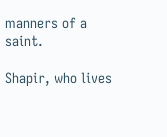manners of a saint.

Shapir, who lives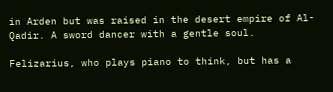in Arden but was raised in the desert empire of Al-Qadir. A sword dancer with a gentle soul.

Felizarius, who plays piano to think, but has a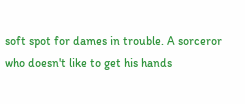soft spot for dames in trouble. A sorceror who doesn't like to get his hands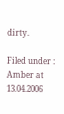dirty.

Filed under : Amber at 13.04.2006